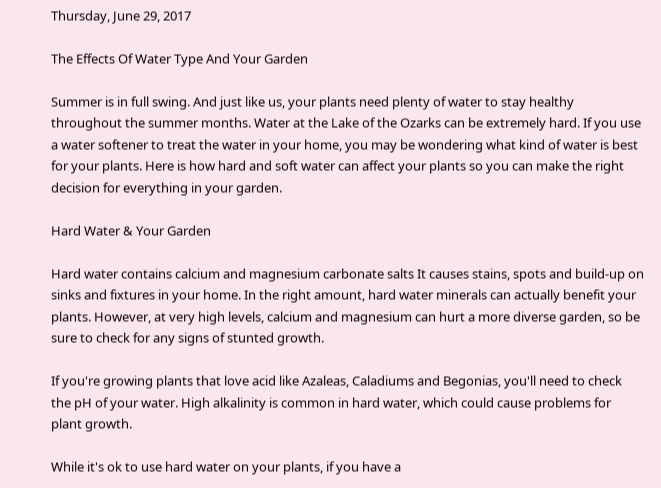Thursday, June 29, 2017

The Effects Of Water Type And Your Garden

Summer is in full swing. And just like us, your plants need plenty of water to stay healthy throughout the summer months. Water at the Lake of the Ozarks can be extremely hard. If you use a water softener to treat the water in your home, you may be wondering what kind of water is best for your plants. Here is how hard and soft water can affect your plants so you can make the right decision for everything in your garden.

Hard Water & Your Garden

Hard water contains calcium and magnesium carbonate salts It causes stains, spots and build-up on sinks and fixtures in your home. In the right amount, hard water minerals can actually benefit your plants. However, at very high levels, calcium and magnesium can hurt a more diverse garden, so be sure to check for any signs of stunted growth.

If you're growing plants that love acid like Azaleas, Caladiums and Begonias, you'll need to check the pH of your water. High alkalinity is common in hard water, which could cause problems for plant growth.

While it's ok to use hard water on your plants, if you have a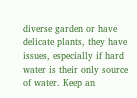diverse garden or have delicate plants, they have issues, especially if hard water is their only source of water. Keep an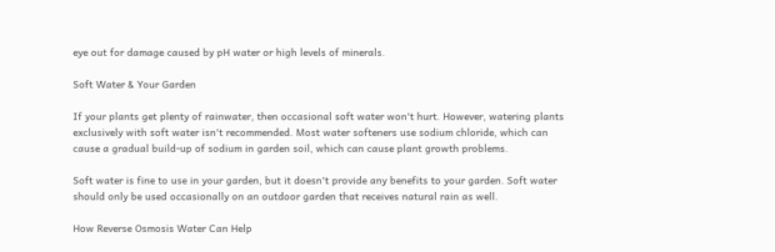eye out for damage caused by pH water or high levels of minerals.

Soft Water & Your Garden

If your plants get plenty of rainwater, then occasional soft water won't hurt. However, watering plants exclusively with soft water isn't recommended. Most water softeners use sodium chloride, which can cause a gradual build-up of sodium in garden soil, which can cause plant growth problems.

Soft water is fine to use in your garden, but it doesn't provide any benefits to your garden. Soft water should only be used occasionally on an outdoor garden that receives natural rain as well.

How Reverse Osmosis Water Can Help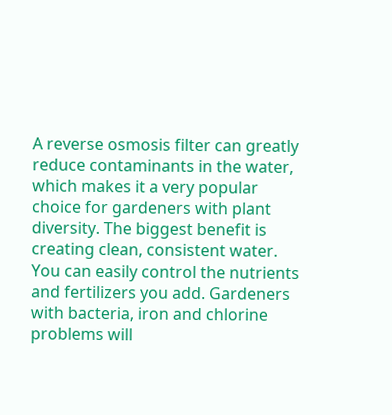A reverse osmosis filter can greatly reduce contaminants in the water, which makes it a very popular choice for gardeners with plant diversity. The biggest benefit is creating clean, consistent water. You can easily control the nutrients and fertilizers you add. Gardeners with bacteria, iron and chlorine problems will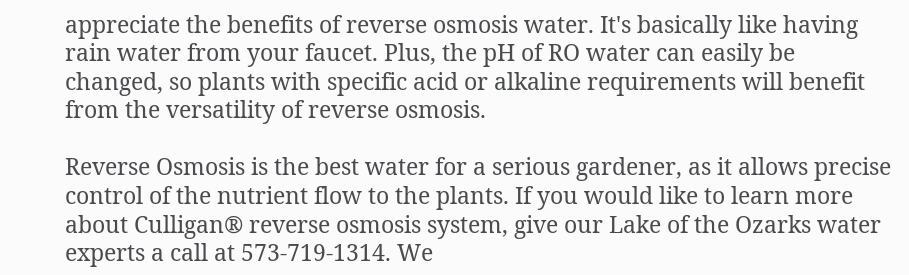appreciate the benefits of reverse osmosis water. It's basically like having rain water from your faucet. Plus, the pH of RO water can easily be changed, so plants with specific acid or alkaline requirements will benefit from the versatility of reverse osmosis.

Reverse Osmosis is the best water for a serious gardener, as it allows precise control of the nutrient flow to the plants. If you would like to learn more about Culligan® reverse osmosis system, give our Lake of the Ozarks water experts a call at 573-719-1314. We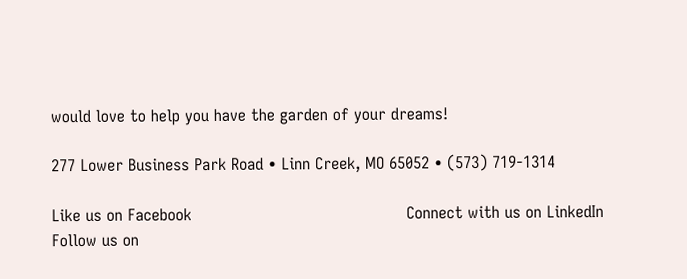would love to help you have the garden of your dreams!

277 Lower Business Park Road • Linn Creek, MO 65052 • (573) 719-1314

Like us on Facebook                                           Connect with us on LinkedIn
Follow us on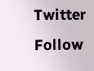Twitter                                                     Follow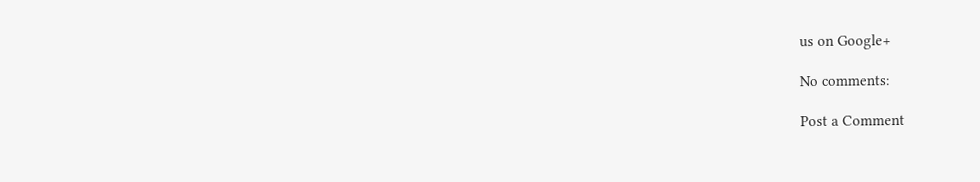us on Google+

No comments:

Post a Comment